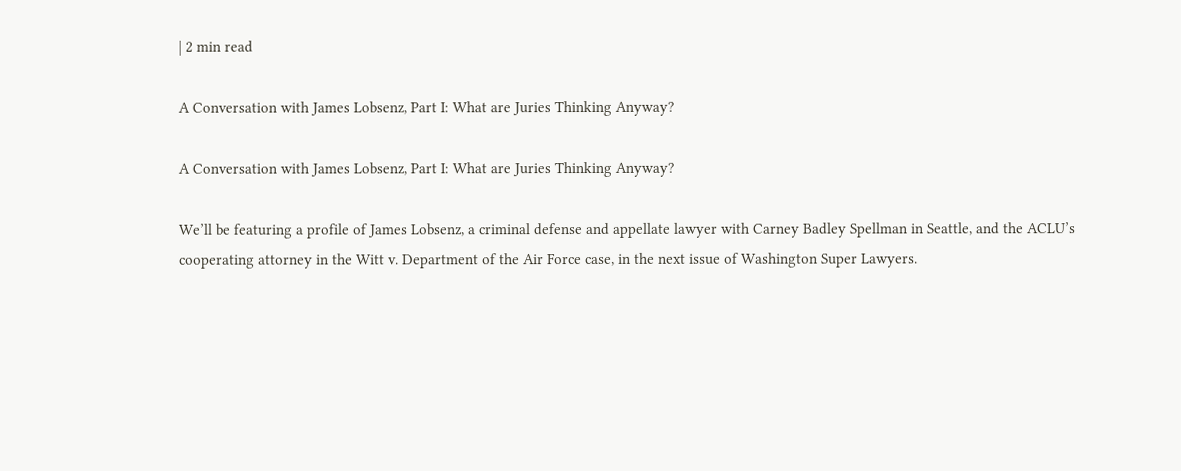| 2 min read

A Conversation with James Lobsenz, Part I: What are Juries Thinking Anyway?

A Conversation with James Lobsenz, Part I: What are Juries Thinking Anyway?

We’ll be featuring a profile of James Lobsenz, a criminal defense and appellate lawyer with Carney Badley Spellman in Seattle, and the ACLU’s cooperating attorney in the Witt v. Department of the Air Force case, in the next issue of Washington Super Lawyers.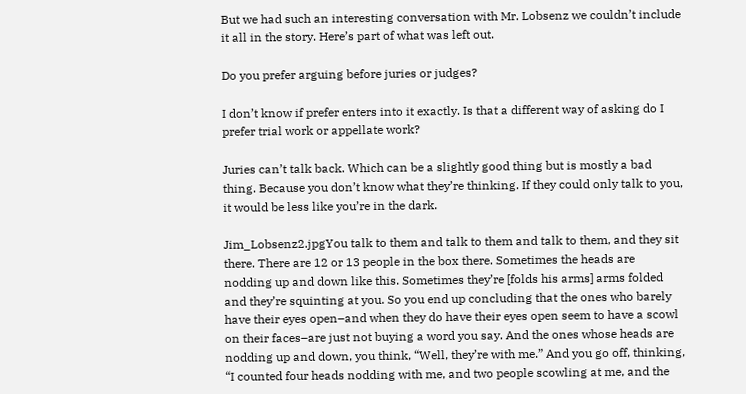But we had such an interesting conversation with Mr. Lobsenz we couldn’t include it all in the story. Here’s part of what was left out.

Do you prefer arguing before juries or judges?

I don’t know if prefer enters into it exactly. Is that a different way of asking do I prefer trial work or appellate work?

Juries can’t talk back. Which can be a slightly good thing but is mostly a bad thing. Because you don’t know what they’re thinking. If they could only talk to you, it would be less like you’re in the dark.

Jim_Lobsenz2.jpgYou talk to them and talk to them and talk to them, and they sit there. There are 12 or 13 people in the box there. Sometimes the heads are nodding up and down like this. Sometimes they’re [folds his arms] arms folded and they’re squinting at you. So you end up concluding that the ones who barely have their eyes open–and when they do have their eyes open seem to have a scowl on their faces–are just not buying a word you say. And the ones whose heads are nodding up and down, you think, “Well, they’re with me.” And you go off, thinking, “I counted four heads nodding with me, and two people scowling at me, and the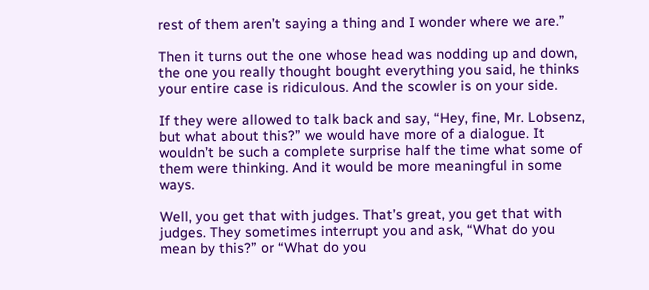rest of them aren’t saying a thing and I wonder where we are.”

Then it turns out the one whose head was nodding up and down, the one you really thought bought everything you said, he thinks your entire case is ridiculous. And the scowler is on your side.

If they were allowed to talk back and say, “Hey, fine, Mr. Lobsenz, but what about this?” we would have more of a dialogue. It wouldn’t be such a complete surprise half the time what some of them were thinking. And it would be more meaningful in some ways.

Well, you get that with judges. That’s great, you get that with judges. They sometimes interrupt you and ask, “What do you mean by this?” or “What do you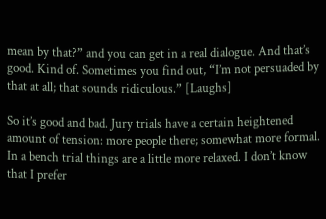mean by that?” and you can get in a real dialogue. And that’s good. Kind of. Sometimes you find out, “I’m not persuaded by that at all; that sounds ridiculous.” [Laughs]

So it’s good and bad. Jury trials have a certain heightened amount of tension: more people there; somewhat more formal. In a bench trial things are a little more relaxed. I don’t know that I prefer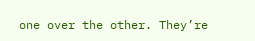one over the other. They’re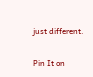just different.

Pin It on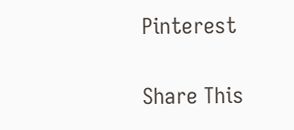Pinterest

Share This